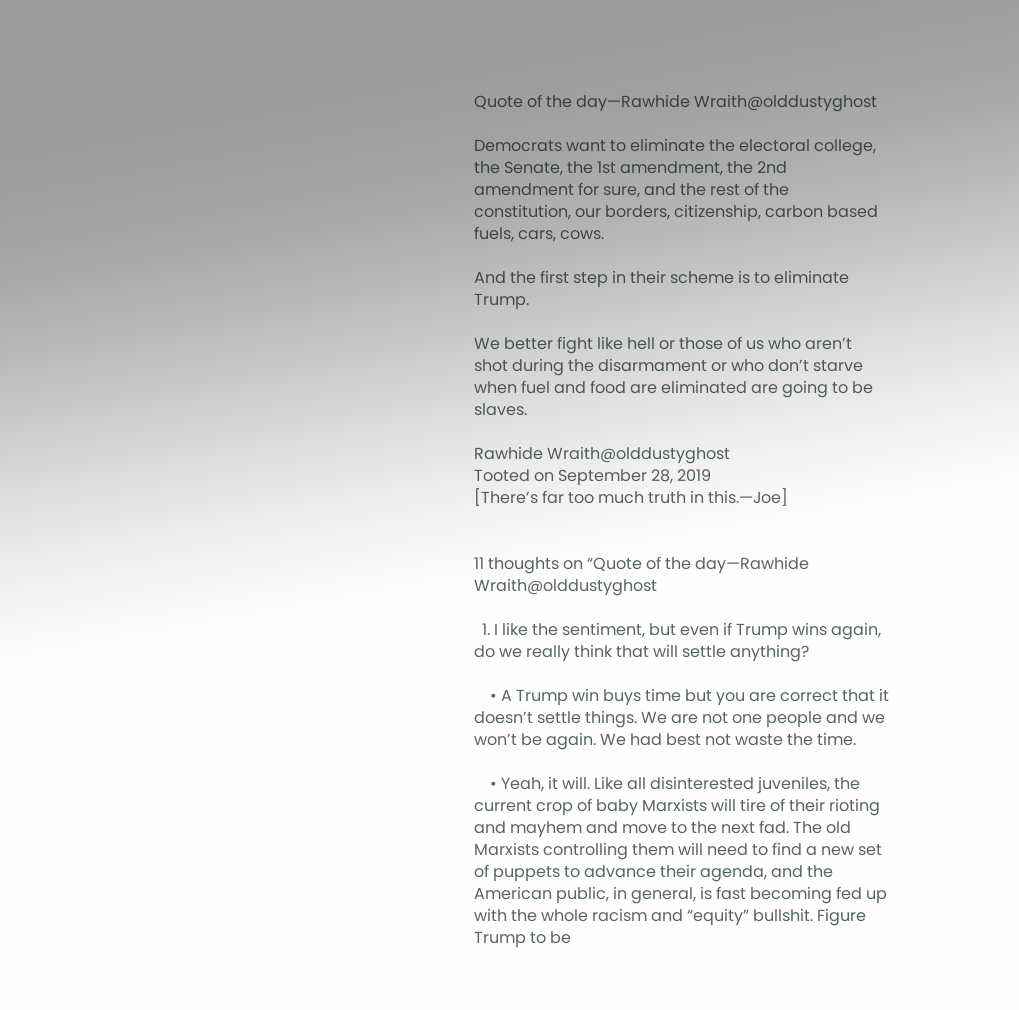Quote of the day—Rawhide Wraith@olddustyghost

Democrats want to eliminate the electoral college, the Senate, the 1st amendment, the 2nd amendment for sure, and the rest of the constitution, our borders, citizenship, carbon based fuels, cars, cows.

And the first step in their scheme is to eliminate Trump.

We better fight like hell or those of us who aren’t shot during the disarmament or who don’t starve when fuel and food are eliminated are going to be slaves.

Rawhide Wraith@olddustyghost
Tooted on September 28, 2019
[There’s far too much truth in this.—Joe]


11 thoughts on “Quote of the day—Rawhide Wraith@olddustyghost

  1. I like the sentiment, but even if Trump wins again, do we really think that will settle anything?

    • A Trump win buys time but you are correct that it doesn’t settle things. We are not one people and we won’t be again. We had best not waste the time.

    • Yeah, it will. Like all disinterested juveniles, the current crop of baby Marxists will tire of their rioting and mayhem and move to the next fad. The old Marxists controlling them will need to find a new set of puppets to advance their agenda, and the American public, in general, is fast becoming fed up with the whole racism and “equity” bullshit. Figure Trump to be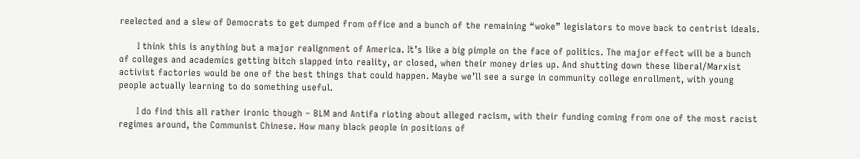reelected and a slew of Democrats to get dumped from office and a bunch of the remaining “woke” legislators to move back to centrist ideals.

      I think this is anything but a major realignment of America. It’s like a big pimple on the face of politics. The major effect will be a bunch of colleges and academics getting bitch slapped into reality, or closed, when their money dries up. And shutting down these liberal/Marxist activist factories would be one of the best things that could happen. Maybe we’ll see a surge in community college enrollment, with young people actually learning to do something useful.

      I do find this all rather ironic though – BLM and Antifa rioting about alleged racism, with their funding coming from one of the most racist regimes around, the Communist Chinese. How many black people in positions of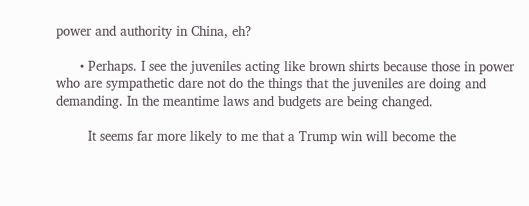power and authority in China, eh?

      • Perhaps. I see the juveniles acting like brown shirts because those in power who are sympathetic dare not do the things that the juveniles are doing and demanding. In the meantime laws and budgets are being changed.

        It seems far more likely to me that a Trump win will become the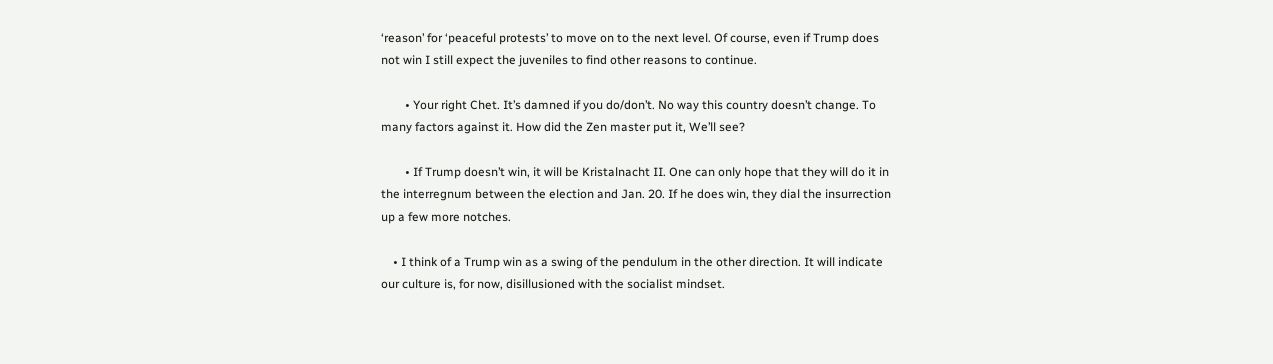‘reason’ for ‘peaceful protests’ to move on to the next level. Of course, even if Trump does not win I still expect the juveniles to find other reasons to continue.

        • Your right Chet. It’s damned if you do/don’t. No way this country doesn’t change. To many factors against it. How did the Zen master put it, We’ll see?

        • If Trump doesn’t win, it will be Kristalnacht II. One can only hope that they will do it in the interregnum between the election and Jan. 20. If he does win, they dial the insurrection up a few more notches.

    • I think of a Trump win as a swing of the pendulum in the other direction. It will indicate our culture is, for now, disillusioned with the socialist mindset.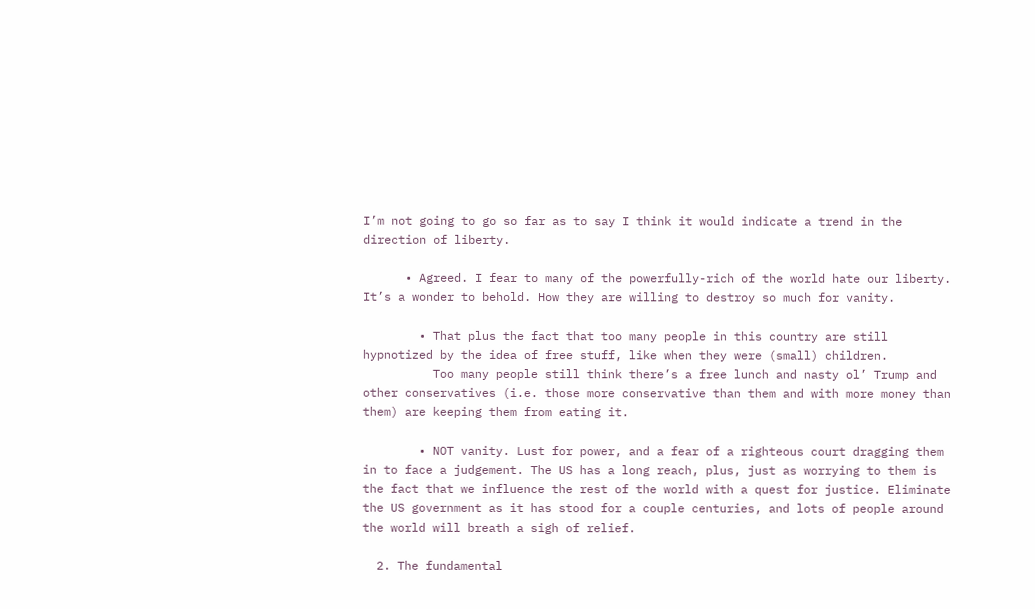I’m not going to go so far as to say I think it would indicate a trend in the direction of liberty.

      • Agreed. I fear to many of the powerfully-rich of the world hate our liberty. It’s a wonder to behold. How they are willing to destroy so much for vanity.

        • That plus the fact that too many people in this country are still hypnotized by the idea of free stuff, like when they were (small) children.
          Too many people still think there’s a free lunch and nasty ol’ Trump and other conservatives (i.e. those more conservative than them and with more money than them) are keeping them from eating it.

        • NOT vanity. Lust for power, and a fear of a righteous court dragging them in to face a judgement. The US has a long reach, plus, just as worrying to them is the fact that we influence the rest of the world with a quest for justice. Eliminate the US government as it has stood for a couple centuries, and lots of people around the world will breath a sigh of relief.

  2. The fundamental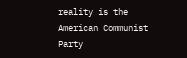reality is the American Communist Party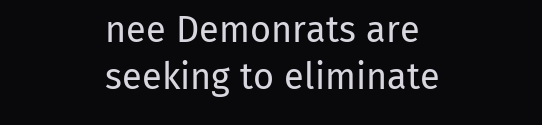nee Demonrats are seeking to eliminate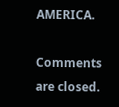AMERICA.

Comments are closed.